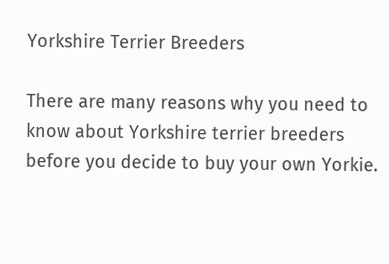Yorkshire Terrier Breeders

There are many reasons why you need to know about Yorkshire terrier breeders before you decide to buy your own Yorkie.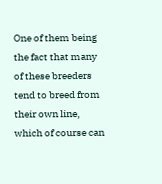One of them being the fact that many of these breeders tend to breed from their own line, which of course can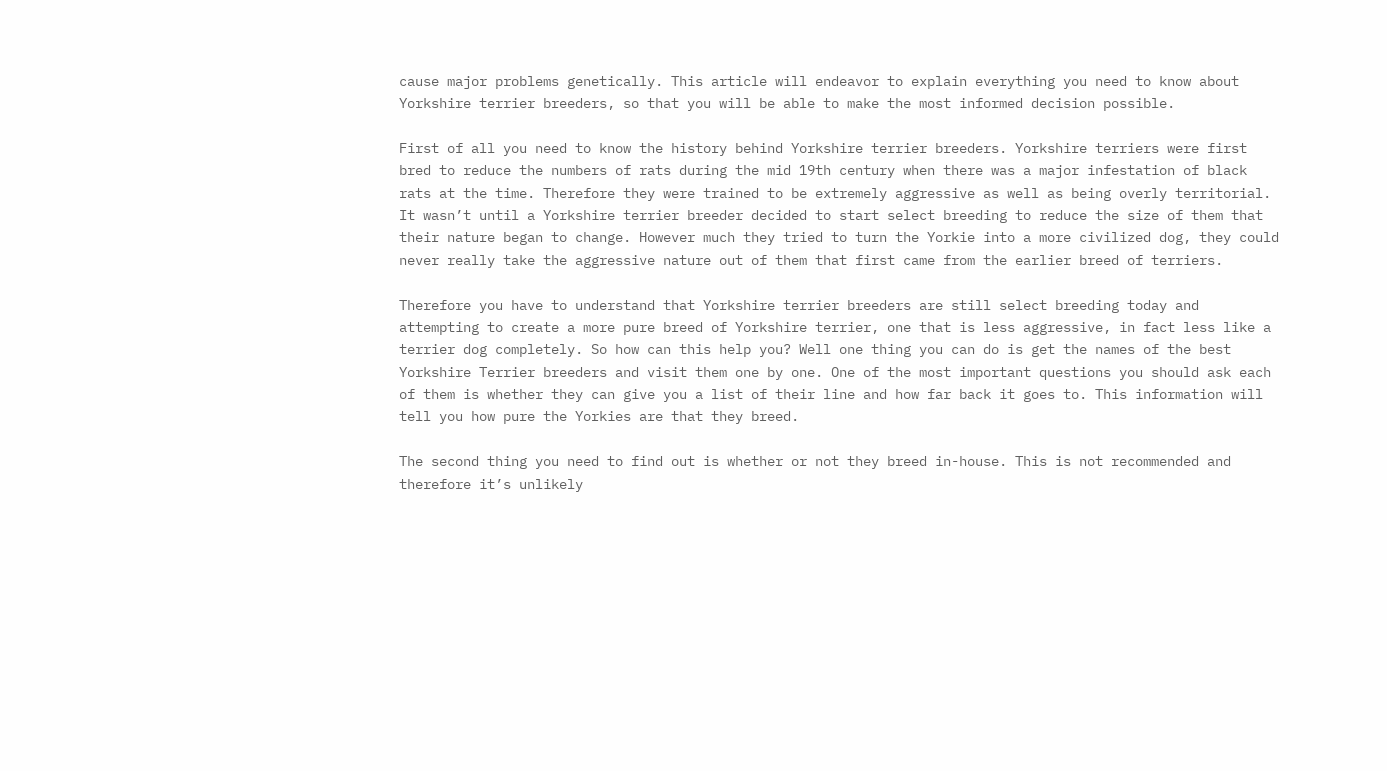cause major problems genetically. This article will endeavor to explain everything you need to know about Yorkshire terrier breeders, so that you will be able to make the most informed decision possible.

First of all you need to know the history behind Yorkshire terrier breeders. Yorkshire terriers were first bred to reduce the numbers of rats during the mid 19th century when there was a major infestation of black rats at the time. Therefore they were trained to be extremely aggressive as well as being overly territorial. It wasn’t until a Yorkshire terrier breeder decided to start select breeding to reduce the size of them that their nature began to change. However much they tried to turn the Yorkie into a more civilized dog, they could never really take the aggressive nature out of them that first came from the earlier breed of terriers.

Therefore you have to understand that Yorkshire terrier breeders are still select breeding today and attempting to create a more pure breed of Yorkshire terrier, one that is less aggressive, in fact less like a terrier dog completely. So how can this help you? Well one thing you can do is get the names of the best Yorkshire Terrier breeders and visit them one by one. One of the most important questions you should ask each of them is whether they can give you a list of their line and how far back it goes to. This information will tell you how pure the Yorkies are that they breed.

The second thing you need to find out is whether or not they breed in-house. This is not recommended and therefore it’s unlikely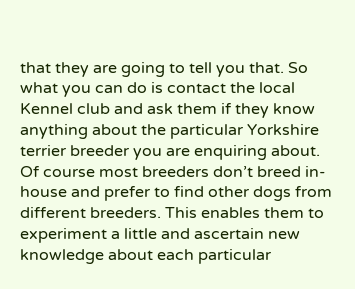that they are going to tell you that. So what you can do is contact the local Kennel club and ask them if they know anything about the particular Yorkshire terrier breeder you are enquiring about. Of course most breeders don’t breed in-house and prefer to find other dogs from different breeders. This enables them to experiment a little and ascertain new knowledge about each particular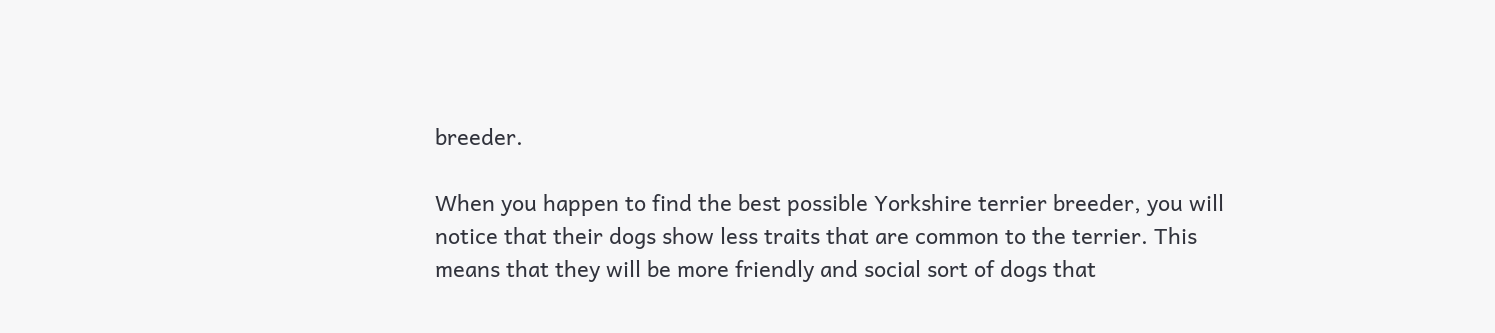breeder.

When you happen to find the best possible Yorkshire terrier breeder, you will notice that their dogs show less traits that are common to the terrier. This means that they will be more friendly and social sort of dogs that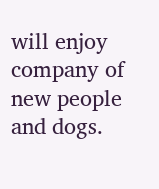will enjoy company of new people and dogs.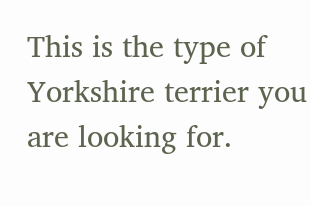This is the type of Yorkshire terrier you are looking for.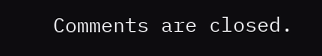Comments are closed.